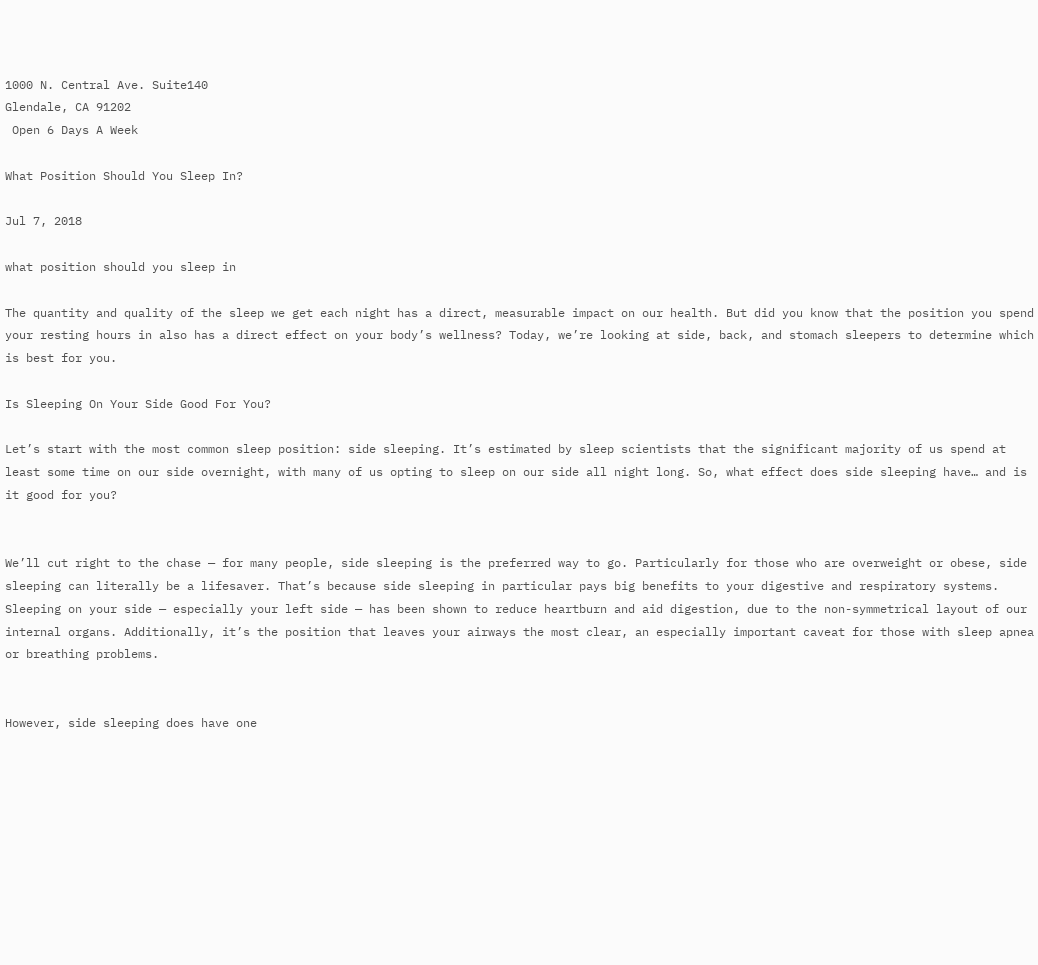1000 N. Central Ave. Suite140
Glendale, CA 91202
 Open 6 Days A Week

What Position Should You Sleep In?

Jul 7, 2018

what position should you sleep in

The quantity and quality of the sleep we get each night has a direct, measurable impact on our health. But did you know that the position you spend your resting hours in also has a direct effect on your body’s wellness? Today, we’re looking at side, back, and stomach sleepers to determine which is best for you.

Is Sleeping On Your Side Good For You?

Let’s start with the most common sleep position: side sleeping. It’s estimated by sleep scientists that the significant majority of us spend at least some time on our side overnight, with many of us opting to sleep on our side all night long. So, what effect does side sleeping have… and is it good for you?


We’ll cut right to the chase — for many people, side sleeping is the preferred way to go. Particularly for those who are overweight or obese, side sleeping can literally be a lifesaver. That’s because side sleeping in particular pays big benefits to your digestive and respiratory systems. Sleeping on your side — especially your left side — has been shown to reduce heartburn and aid digestion, due to the non-symmetrical layout of our internal organs. Additionally, it’s the position that leaves your airways the most clear, an especially important caveat for those with sleep apnea or breathing problems.


However, side sleeping does have one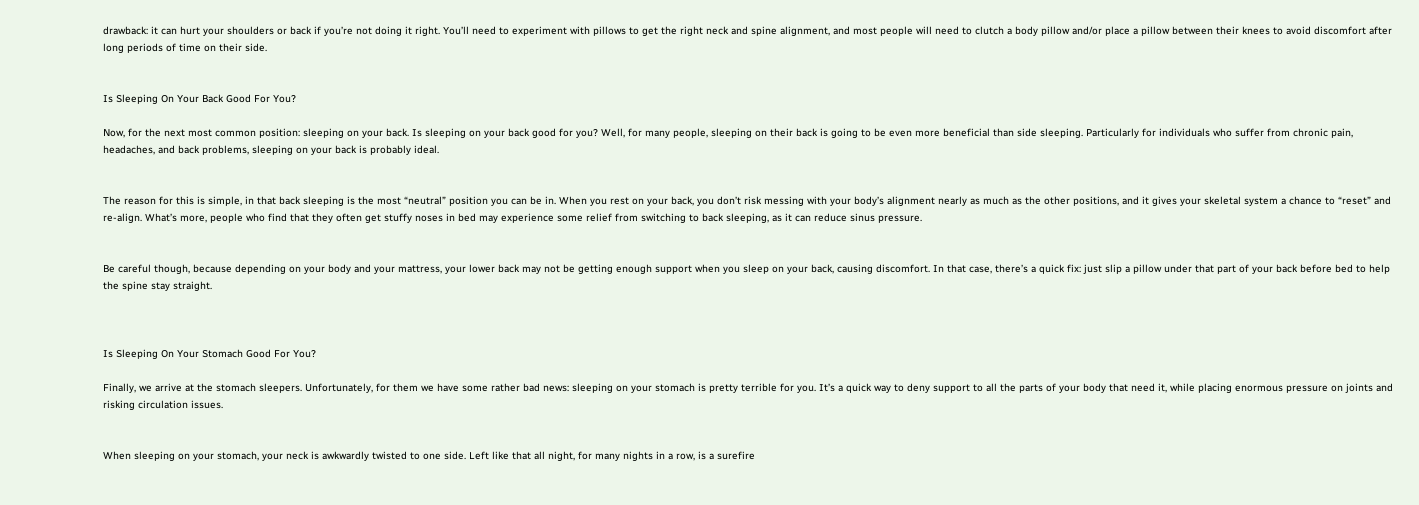drawback: it can hurt your shoulders or back if you’re not doing it right. You’ll need to experiment with pillows to get the right neck and spine alignment, and most people will need to clutch a body pillow and/or place a pillow between their knees to avoid discomfort after long periods of time on their side.


Is Sleeping On Your Back Good For You?

Now, for the next most common position: sleeping on your back. Is sleeping on your back good for you? Well, for many people, sleeping on their back is going to be even more beneficial than side sleeping. Particularly for individuals who suffer from chronic pain, headaches, and back problems, sleeping on your back is probably ideal.


The reason for this is simple, in that back sleeping is the most “neutral” position you can be in. When you rest on your back, you don’t risk messing with your body’s alignment nearly as much as the other positions, and it gives your skeletal system a chance to “reset” and re-align. What’s more, people who find that they often get stuffy noses in bed may experience some relief from switching to back sleeping, as it can reduce sinus pressure.


Be careful though, because depending on your body and your mattress, your lower back may not be getting enough support when you sleep on your back, causing discomfort. In that case, there’s a quick fix: just slip a pillow under that part of your back before bed to help the spine stay straight.



Is Sleeping On Your Stomach Good For You?

Finally, we arrive at the stomach sleepers. Unfortunately, for them we have some rather bad news: sleeping on your stomach is pretty terrible for you. It’s a quick way to deny support to all the parts of your body that need it, while placing enormous pressure on joints and risking circulation issues.


When sleeping on your stomach, your neck is awkwardly twisted to one side. Left like that all night, for many nights in a row, is a surefire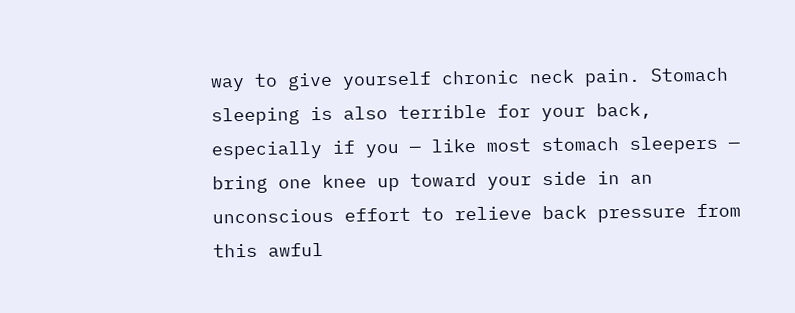way to give yourself chronic neck pain. Stomach sleeping is also terrible for your back, especially if you — like most stomach sleepers — bring one knee up toward your side in an unconscious effort to relieve back pressure from this awful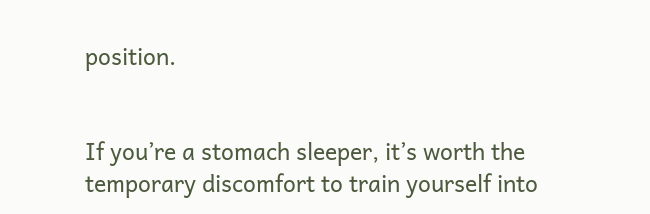position.


If you’re a stomach sleeper, it’s worth the temporary discomfort to train yourself into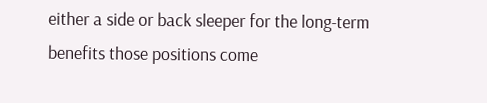either a side or back sleeper for the long-term benefits those positions come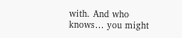with. And who knows… you might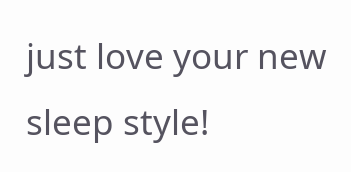just love your new sleep style!